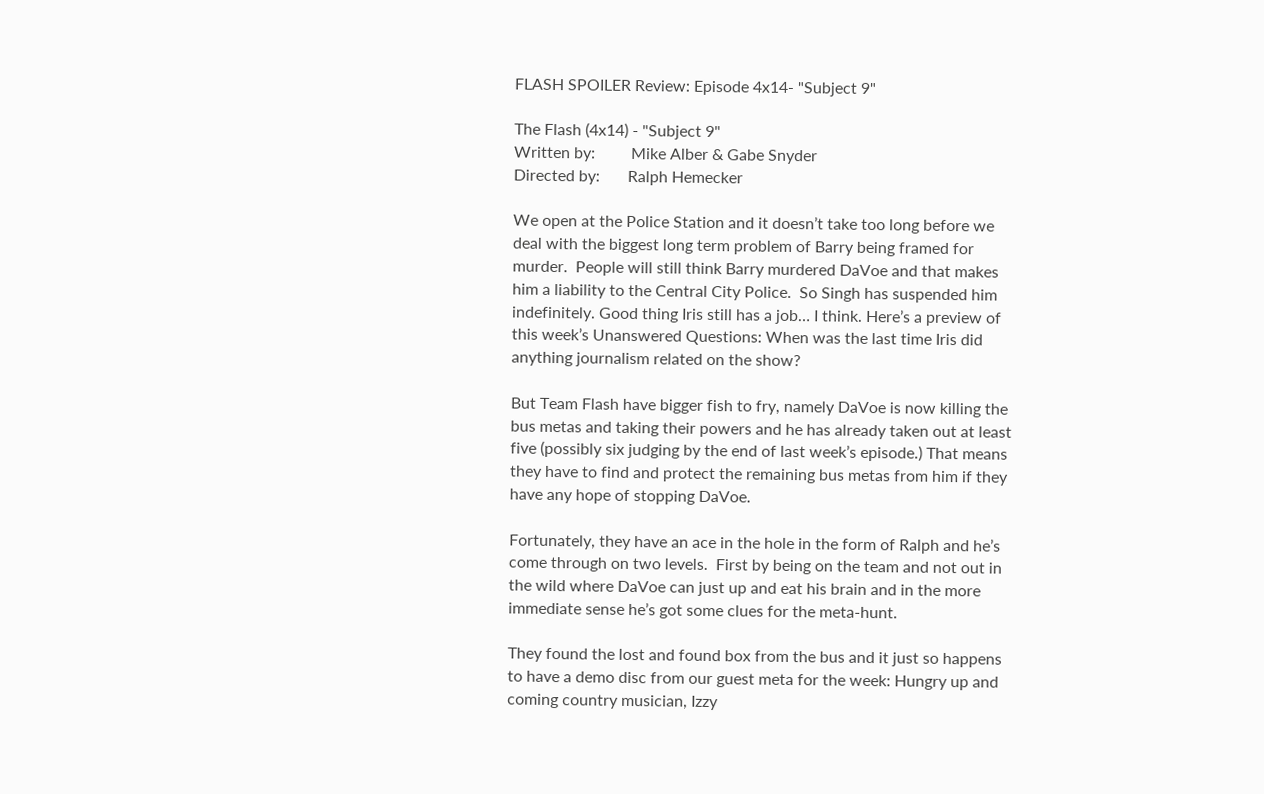FLASH SPOILER Review: Episode 4x14- "Subject 9"

The Flash (4x14) - "Subject 9"
Written by:         Mike Alber & Gabe Snyder
Directed by:       Ralph Hemecker

We open at the Police Station and it doesn’t take too long before we deal with the biggest long term problem of Barry being framed for murder.  People will still think Barry murdered DaVoe and that makes him a liability to the Central City Police.  So Singh has suspended him indefinitely. Good thing Iris still has a job… I think. Here’s a preview of this week’s Unanswered Questions: When was the last time Iris did anything journalism related on the show?

But Team Flash have bigger fish to fry, namely DaVoe is now killing the bus metas and taking their powers and he has already taken out at least five (possibly six judging by the end of last week’s episode.) That means they have to find and protect the remaining bus metas from him if they have any hope of stopping DaVoe.

Fortunately, they have an ace in the hole in the form of Ralph and he’s come through on two levels.  First by being on the team and not out in the wild where DaVoe can just up and eat his brain and in the more immediate sense he’s got some clues for the meta-hunt.

They found the lost and found box from the bus and it just so happens to have a demo disc from our guest meta for the week: Hungry up and coming country musician, Izzy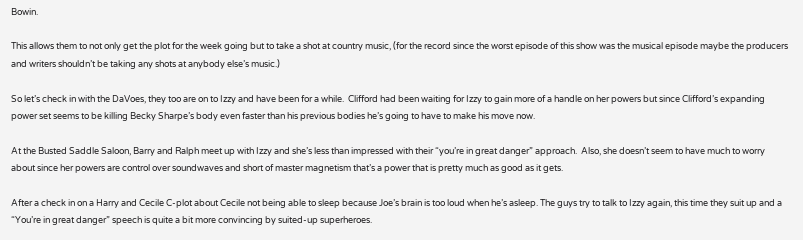Bowin.

This allows them to not only get the plot for the week going but to take a shot at country music, (for the record since the worst episode of this show was the musical episode maybe the producers and writers shouldn’t be taking any shots at anybody else’s music.)

So let’s check in with the DaVoes, they too are on to Izzy and have been for a while.  Clifford had been waiting for Izzy to gain more of a handle on her powers but since Clifford’s expanding power set seems to be killing Becky Sharpe’s body even faster than his previous bodies he’s going to have to make his move now.

At the Busted Saddle Saloon, Barry and Ralph meet up with Izzy and she’s less than impressed with their “you’re in great danger” approach.  Also, she doesn’t seem to have much to worry about since her powers are control over soundwaves and short of master magnetism that’s a power that is pretty much as good as it gets.

After a check in on a Harry and Cecile C-plot about Cecile not being able to sleep because Joe’s brain is too loud when he’s asleep. The guys try to talk to Izzy again, this time they suit up and a “You’re in great danger” speech is quite a bit more convincing by suited-up superheroes.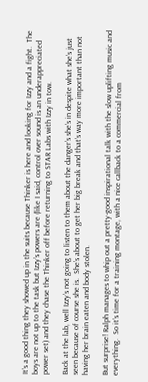It’s a good thing they showed up in the suits because Thinker is here and looking for Izzy and a fight.  The boys are not up to the task but Izzy’s powers are (like I said, control over sound is an underappreciated power set) and they chase the Thinker off before returning to STAR Labs with Izzy in tow.

Back at the lab, well Izzy’s not going to listen to them about the danger’s she’s in despite what she’s just seen because of course she is.  She’s about to get her big break and that’s way more important than not having her brain eaten and body stolen.

But surprise! Ralph manages to whip out a pretty-good inspirational talk with the slow uplifting music and everything.  So it’s time for a training montage, with a nice callback to a commercial from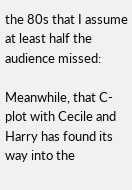the 80s that I assume at least half the audience missed:

Meanwhile, that C-plot with Cecile and Harry has found its way into the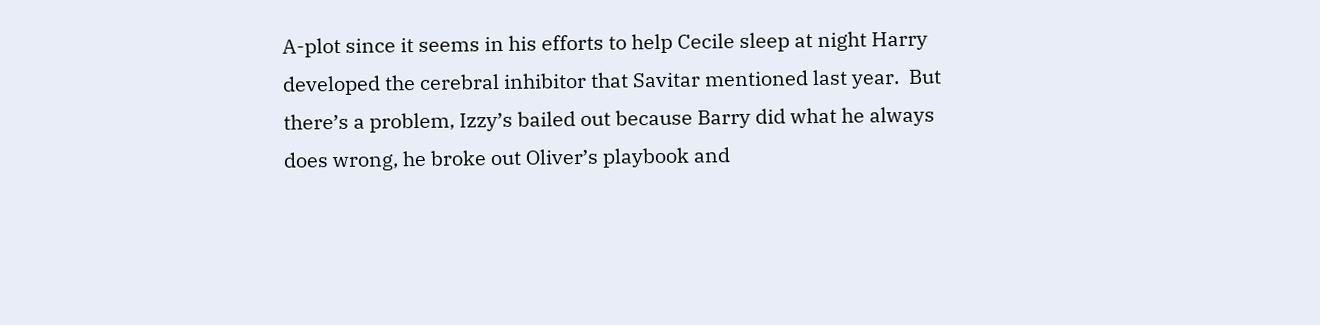A-plot since it seems in his efforts to help Cecile sleep at night Harry developed the cerebral inhibitor that Savitar mentioned last year.  But there’s a problem, Izzy’s bailed out because Barry did what he always does wrong, he broke out Oliver’s playbook and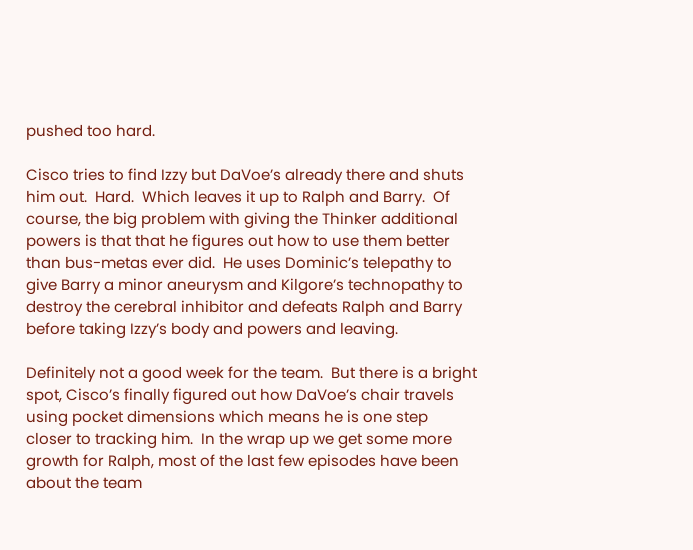pushed too hard.

Cisco tries to find Izzy but DaVoe’s already there and shuts him out.  Hard.  Which leaves it up to Ralph and Barry.  Of course, the big problem with giving the Thinker additional powers is that that he figures out how to use them better than bus-metas ever did.  He uses Dominic’s telepathy to give Barry a minor aneurysm and Kilgore’s technopathy to destroy the cerebral inhibitor and defeats Ralph and Barry before taking Izzy’s body and powers and leaving.

Definitely not a good week for the team.  But there is a bright spot, Cisco’s finally figured out how DaVoe’s chair travels using pocket dimensions which means he is one step closer to tracking him.  In the wrap up we get some more growth for Ralph, most of the last few episodes have been about the team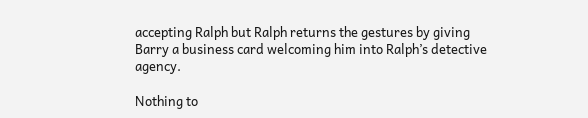accepting Ralph but Ralph returns the gestures by giving Barry a business card welcoming him into Ralph’s detective agency.

Nothing to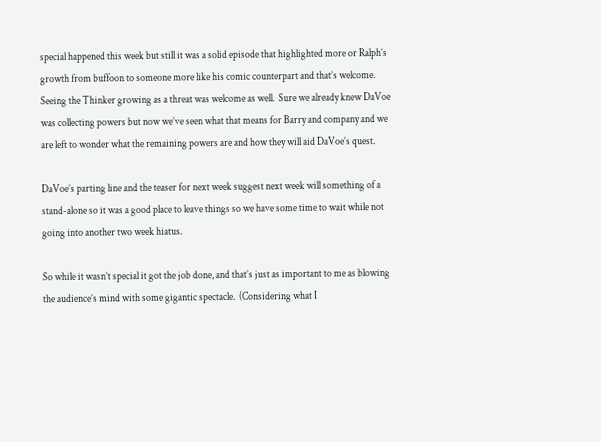special happened this week but still it was a solid episode that highlighted more or Ralph’s growth from buffoon to someone more like his comic counterpart and that’s welcome.  Seeing the Thinker growing as a threat was welcome as well.  Sure we already knew DaVoe was collecting powers but now we’ve seen what that means for Barry and company and we are left to wonder what the remaining powers are and how they will aid DaVoe’s quest.

DaVoe’s parting line and the teaser for next week suggest next week will something of a stand-alone so it was a good place to leave things so we have some time to wait while not going into another two week hiatus.

So while it wasn’t special it got the job done, and that’s just as important to me as blowing the audience’s mind with some gigantic spectacle.  (Considering what I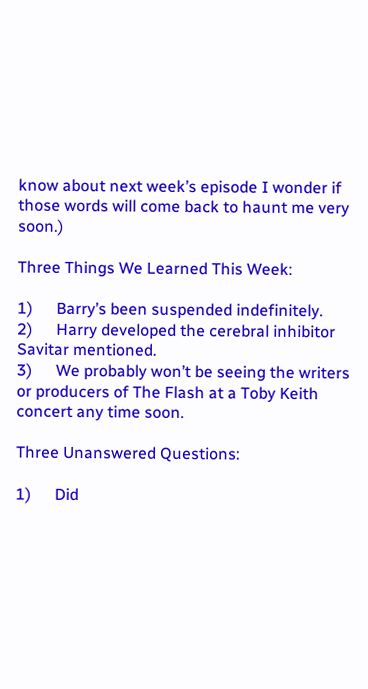know about next week’s episode I wonder if those words will come back to haunt me very soon.)

Three Things We Learned This Week:

1)      Barry’s been suspended indefinitely.
2)      Harry developed the cerebral inhibitor Savitar mentioned.
3)      We probably won’t be seeing the writers or producers of The Flash at a Toby Keith concert any time soon.

Three Unanswered Questions:

1)      Did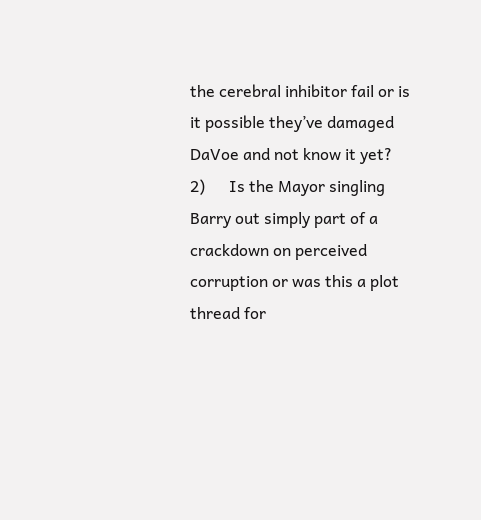the cerebral inhibitor fail or is it possible they’ve damaged DaVoe and not know it yet?
2)      Is the Mayor singling Barry out simply part of a crackdown on perceived corruption or was this a plot thread for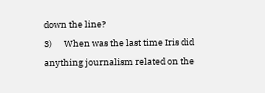down the line?
3)      When was the last time Iris did anything journalism related on the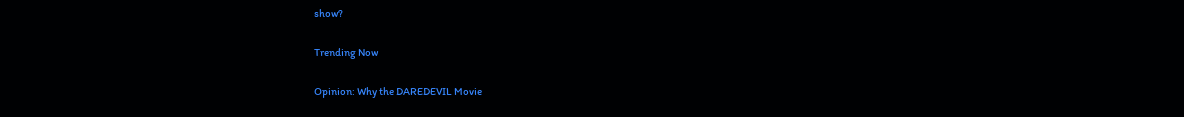show?

Trending Now

Opinion: Why the DAREDEVIL Movie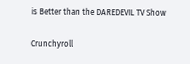is Better than the DAREDEVIL TV Show

Crunchyroll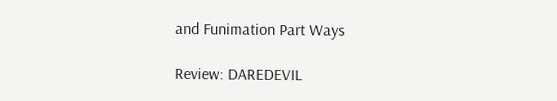and Funimation Part Ways

Review: DAREDEVIL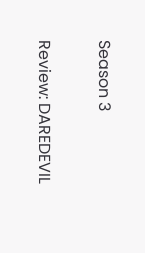Season 3

Review: DAREDEVIL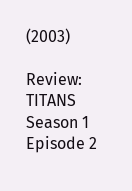(2003)

Review: TITANS Season 1 Episode 2